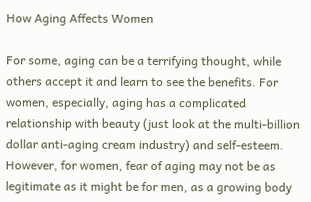How Aging Affects Women

For some, aging can be a terrifying thought, while others accept it and learn to see the benefits. For women, especially, aging has a complicated relationship with beauty (just look at the multi-billion dollar anti-aging cream industry) and self-esteem. However, for women, fear of aging may not be as legitimate as it might be for men, as a growing body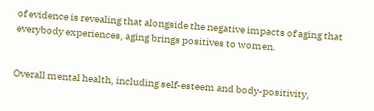of evidence is revealing that alongside the negative impacts of aging that everybody experiences, aging brings positives to women.


Overall mental health, including self-esteem and body-positivity,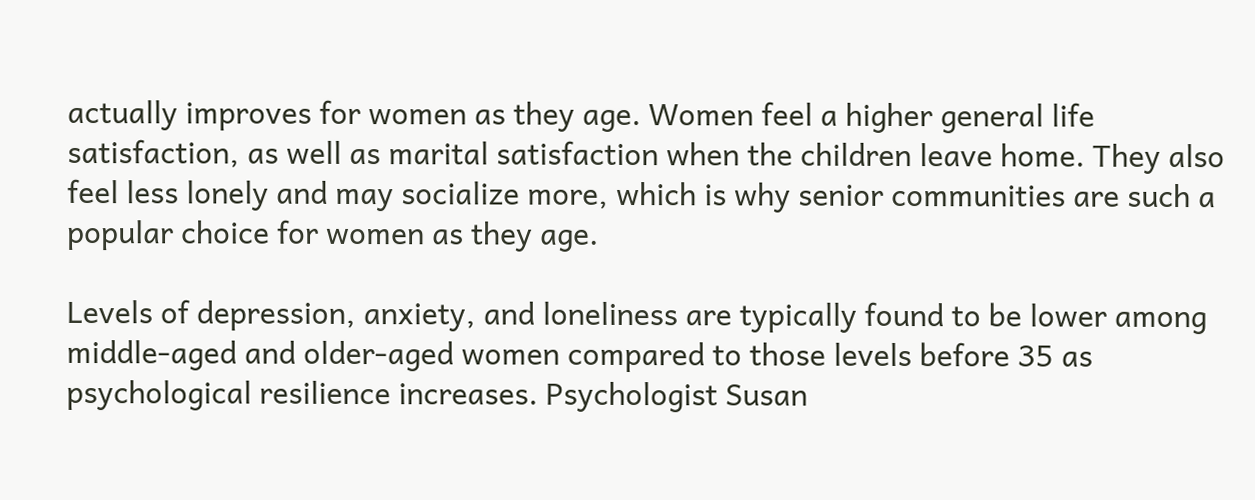actually improves for women as they age. Women feel a higher general life satisfaction, as well as marital satisfaction when the children leave home. They also feel less lonely and may socialize more, which is why senior communities are such a popular choice for women as they age.

Levels of depression, anxiety, and loneliness are typically found to be lower among middle-aged and older-aged women compared to those levels before 35 as psychological resilience increases. Psychologist Susan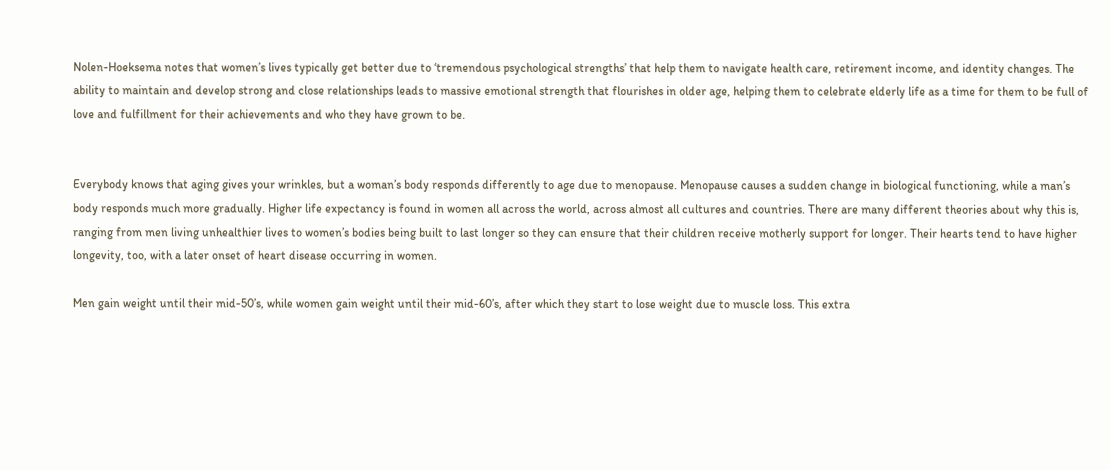Nolen-Hoeksema notes that women’s lives typically get better due to ‘tremendous psychological strengths’ that help them to navigate health care, retirement income, and identity changes. The ability to maintain and develop strong and close relationships leads to massive emotional strength that flourishes in older age, helping them to celebrate elderly life as a time for them to be full of love and fulfillment for their achievements and who they have grown to be.


Everybody knows that aging gives your wrinkles, but a woman’s body responds differently to age due to menopause. Menopause causes a sudden change in biological functioning, while a man’s body responds much more gradually. Higher life expectancy is found in women all across the world, across almost all cultures and countries. There are many different theories about why this is, ranging from men living unhealthier lives to women’s bodies being built to last longer so they can ensure that their children receive motherly support for longer. Their hearts tend to have higher longevity, too, with a later onset of heart disease occurring in women.

Men gain weight until their mid-50’s, while women gain weight until their mid-60’s, after which they start to lose weight due to muscle loss. This extra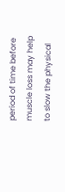period of time before muscle loss may help to slow the physical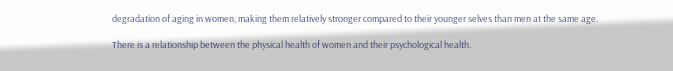degradation of aging in women, making them relatively stronger compared to their younger selves than men at the same age.

There is a relationship between the physical health of women and their psychological health.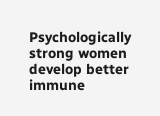Psychologically strong women develop better immune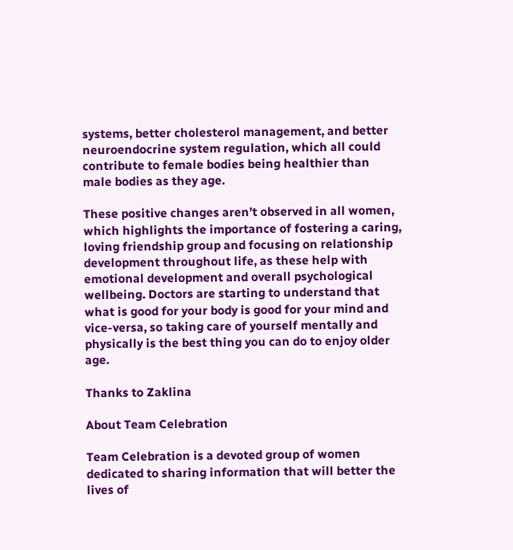systems, better cholesterol management, and better neuroendocrine system regulation, which all could contribute to female bodies being healthier than male bodies as they age.

These positive changes aren’t observed in all women, which highlights the importance of fostering a caring, loving friendship group and focusing on relationship development throughout life, as these help with emotional development and overall psychological wellbeing. Doctors are starting to understand that what is good for your body is good for your mind and vice-versa, so taking care of yourself mentally and physically is the best thing you can do to enjoy older age.

Thanks to Zaklina

About Team Celebration

Team Celebration is a devoted group of women dedicated to sharing information that will better the lives of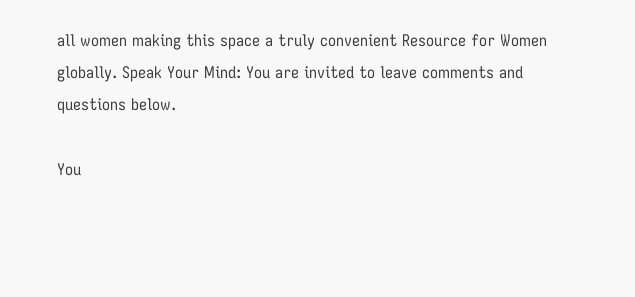all women making this space a truly convenient Resource for Women globally. Speak Your Mind: You are invited to leave comments and questions below.

You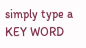simply type a KEY WORD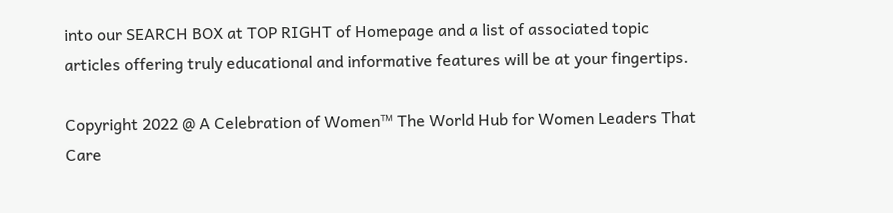into our SEARCH BOX at TOP RIGHT of Homepage and a list of associated topic articles offering truly educational and informative features will be at your fingertips.

Copyright 2022 @ A Celebration of Women™ The World Hub for Women Leaders That Care